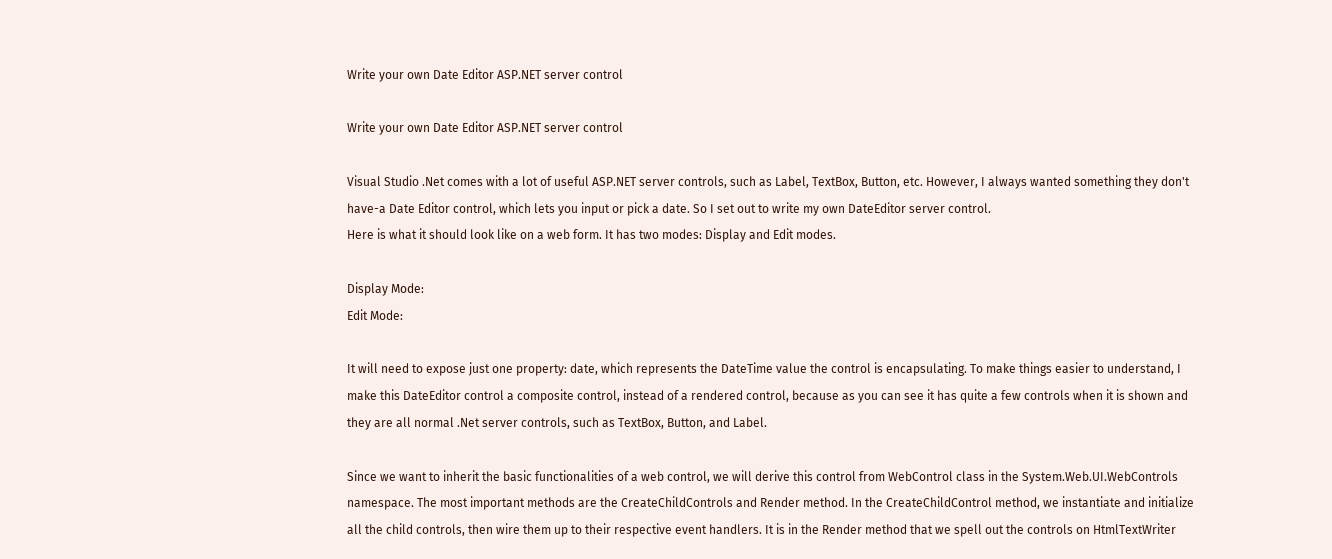Write your own Date Editor ASP.NET server control

Write your own Date Editor ASP.NET server control

Visual Studio .Net comes with a lot of useful ASP.NET server controls, such as Label, TextBox, Button, etc. However, I always wanted something they don't have-a Date Editor control, which lets you input or pick a date. So I set out to write my own DateEditor server control.
Here is what it should look like on a web form. It has two modes: Display and Edit modes.

Display Mode:
Edit Mode:

It will need to expose just one property: date, which represents the DateTime value the control is encapsulating. To make things easier to understand, I make this DateEditor control a composite control, instead of a rendered control, because as you can see it has quite a few controls when it is shown and they are all normal .Net server controls, such as TextBox, Button, and Label.

Since we want to inherit the basic functionalities of a web control, we will derive this control from WebControl class in the System.Web.UI.WebControls namespace. The most important methods are the CreateChildControls and Render method. In the CreateChildControl method, we instantiate and initialize all the child controls, then wire them up to their respective event handlers. It is in the Render method that we spell out the controls on HtmlTextWriter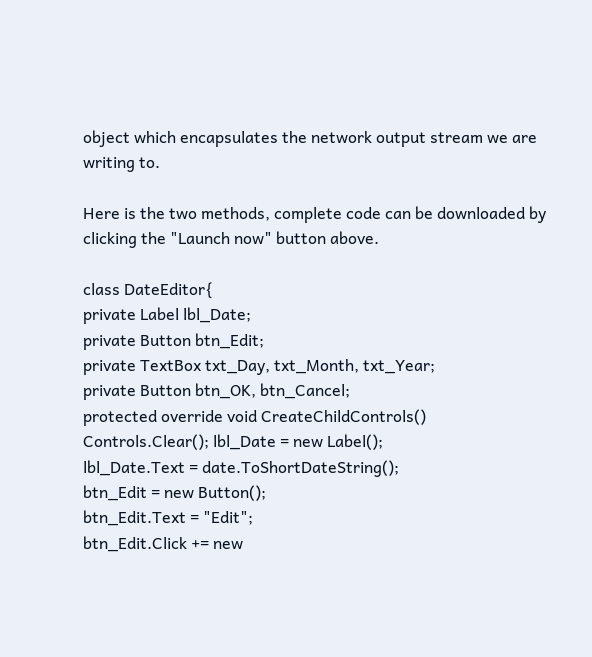object which encapsulates the network output stream we are writing to.

Here is the two methods, complete code can be downloaded by clicking the "Launch now" button above.

class DateEditor{
private Label lbl_Date;
private Button btn_Edit;
private TextBox txt_Day, txt_Month, txt_Year;
private Button btn_OK, btn_Cancel;
protected override void CreateChildControls()
Controls.Clear(); lbl_Date = new Label();
lbl_Date.Text = date.ToShortDateString();
btn_Edit = new Button();
btn_Edit.Text = "Edit";
btn_Edit.Click += new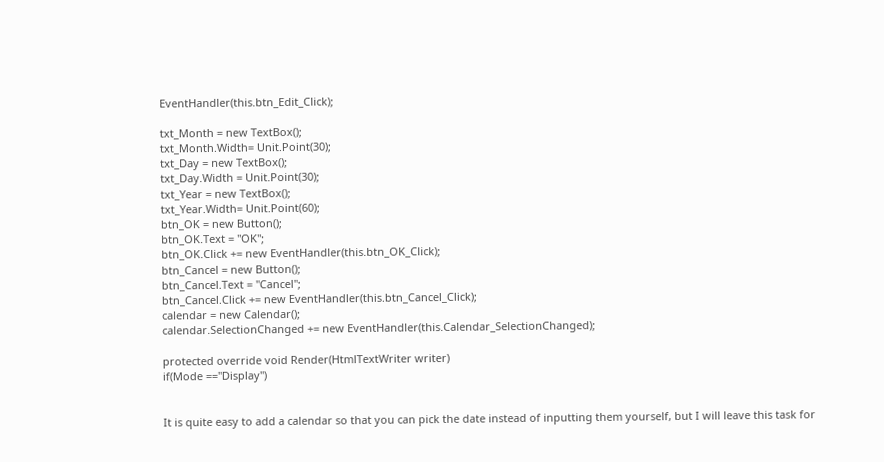EventHandler(this.btn_Edit_Click);

txt_Month = new TextBox();
txt_Month.Width= Unit.Point(30);
txt_Day = new TextBox();
txt_Day.Width = Unit.Point(30);
txt_Year = new TextBox();
txt_Year.Width= Unit.Point(60);
btn_OK = new Button();
btn_OK.Text = "OK";
btn_OK.Click += new EventHandler(this.btn_OK_Click);
btn_Cancel = new Button();
btn_Cancel.Text = "Cancel";
btn_Cancel.Click += new EventHandler(this.btn_Cancel_Click);
calendar = new Calendar();
calendar.SelectionChanged += new EventHandler(this.Calendar_SelectionChanged);

protected override void Render(HtmlTextWriter writer)
if(Mode =="Display")


It is quite easy to add a calendar so that you can pick the date instead of inputting them yourself, but I will leave this task for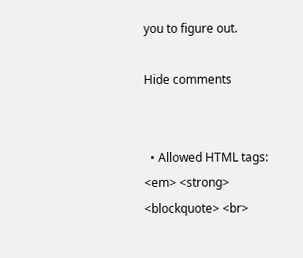you to figure out.

Hide comments


  • Allowed HTML tags: <em> <strong> <blockquote> <br>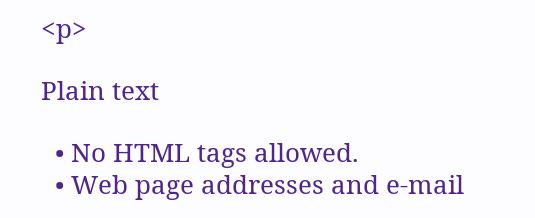<p>

Plain text

  • No HTML tags allowed.
  • Web page addresses and e-mail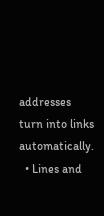addresses turn into links automatically.
  • Lines and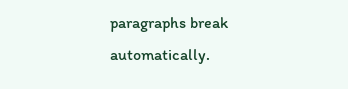paragraphs break automatically.